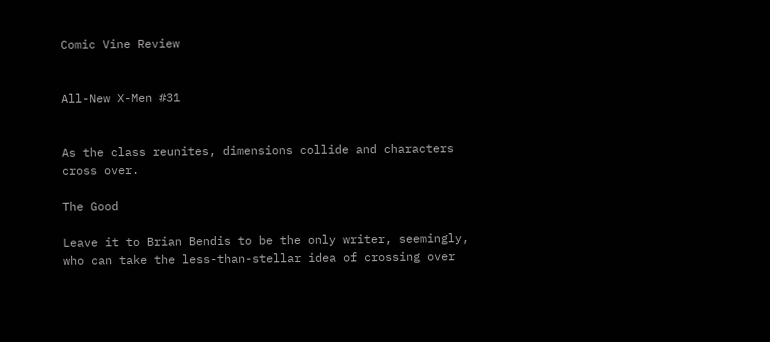Comic Vine Review


All-New X-Men #31


As the class reunites, dimensions collide and characters cross over.

The Good

Leave it to Brian Bendis to be the only writer, seemingly, who can take the less-than-stellar idea of crossing over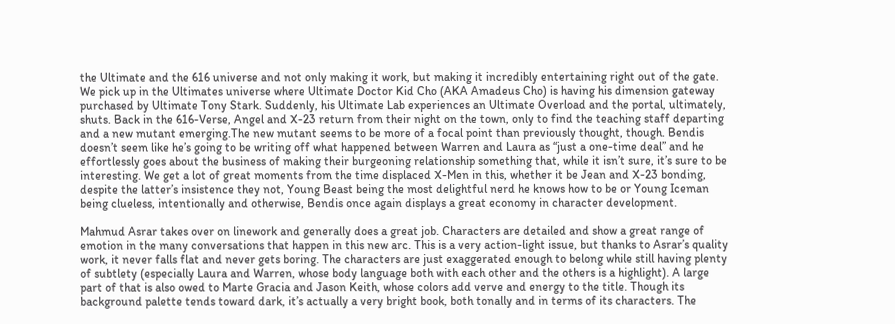the Ultimate and the 616 universe and not only making it work, but making it incredibly entertaining right out of the gate. We pick up in the Ultimates universe where Ultimate Doctor Kid Cho (AKA Amadeus Cho) is having his dimension gateway purchased by Ultimate Tony Stark. Suddenly, his Ultimate Lab experiences an Ultimate Overload and the portal, ultimately, shuts. Back in the 616-Verse, Angel and X-23 return from their night on the town, only to find the teaching staff departing and a new mutant emerging.The new mutant seems to be more of a focal point than previously thought, though. Bendis doesn’t seem like he’s going to be writing off what happened between Warren and Laura as “just a one-time deal” and he effortlessly goes about the business of making their burgeoning relationship something that, while it isn’t sure, it’s sure to be interesting. We get a lot of great moments from the time displaced X-Men in this, whether it be Jean and X-23 bonding, despite the latter’s insistence they not, Young Beast being the most delightful nerd he knows how to be or Young Iceman being clueless, intentionally and otherwise, Bendis once again displays a great economy in character development.

Mahmud Asrar takes over on linework and generally does a great job. Characters are detailed and show a great range of emotion in the many conversations that happen in this new arc. This is a very action-light issue, but thanks to Asrar’s quality work, it never falls flat and never gets boring. The characters are just exaggerated enough to belong while still having plenty of subtlety (especially Laura and Warren, whose body language both with each other and the others is a highlight). A large part of that is also owed to Marte Gracia and Jason Keith, whose colors add verve and energy to the title. Though its background palette tends toward dark, it’s actually a very bright book, both tonally and in terms of its characters. The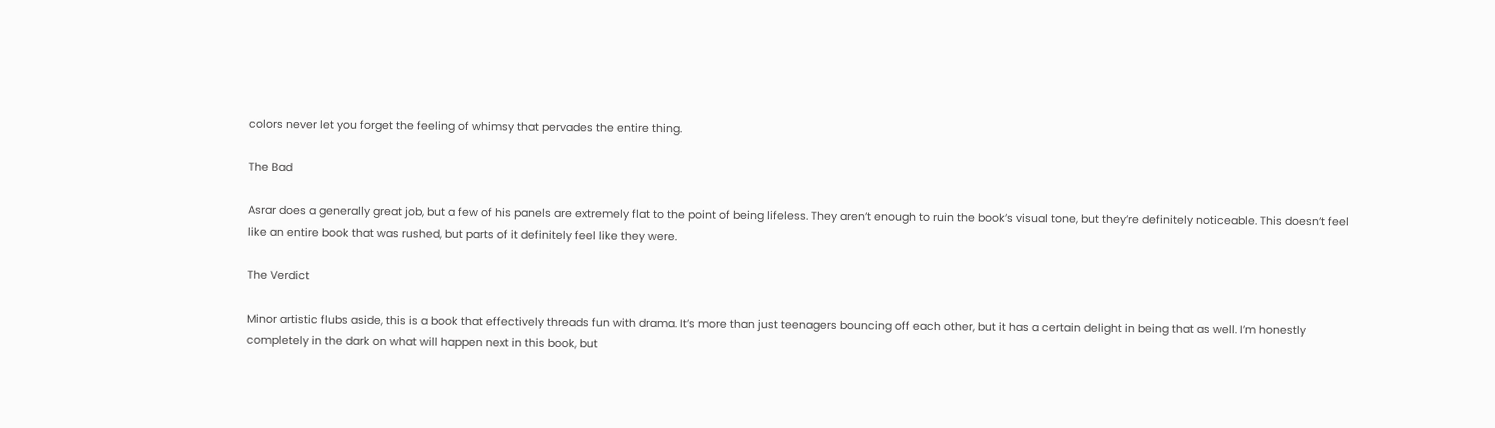colors never let you forget the feeling of whimsy that pervades the entire thing.

The Bad

Asrar does a generally great job, but a few of his panels are extremely flat to the point of being lifeless. They aren’t enough to ruin the book’s visual tone, but they’re definitely noticeable. This doesn’t feel like an entire book that was rushed, but parts of it definitely feel like they were.

The Verdict

Minor artistic flubs aside, this is a book that effectively threads fun with drama. It’s more than just teenagers bouncing off each other, but it has a certain delight in being that as well. I’m honestly completely in the dark on what will happen next in this book, but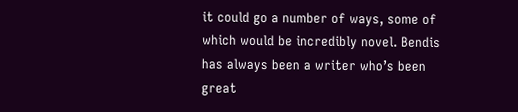it could go a number of ways, some of which would be incredibly novel. Bendis has always been a writer who’s been great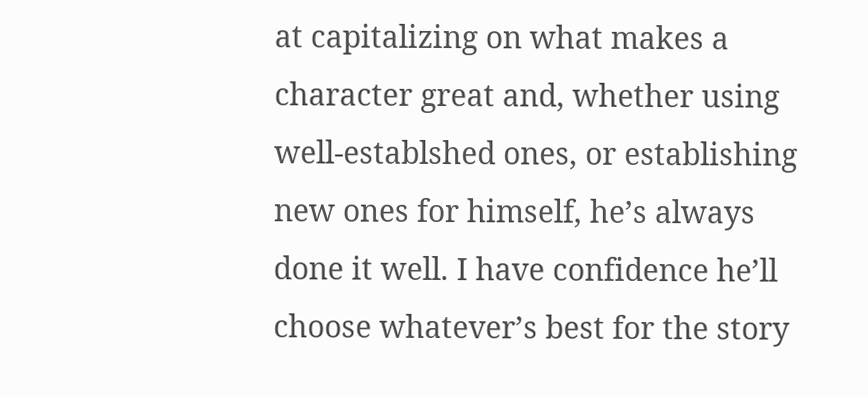at capitalizing on what makes a character great and, whether using well-establshed ones, or establishing new ones for himself, he’s always done it well. I have confidence he’ll choose whatever’s best for the story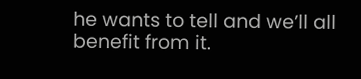he wants to tell and we’ll all benefit from it.